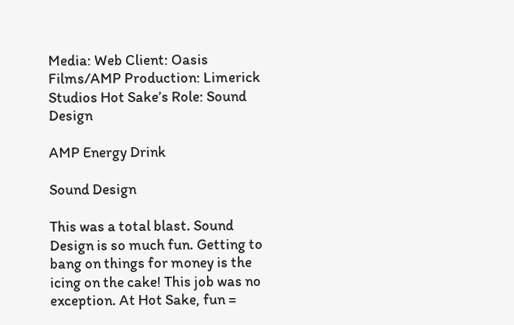Media: Web Client: Oasis Films/AMP Production: Limerick Studios Hot Sake’s Role: Sound Design

AMP Energy Drink

Sound Design

This was a total blast. Sound Design is so much fun. Getting to bang on things for money is the icing on the cake! This job was no exception. At Hot Sake, fun =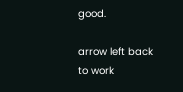good.

arrow left back to work